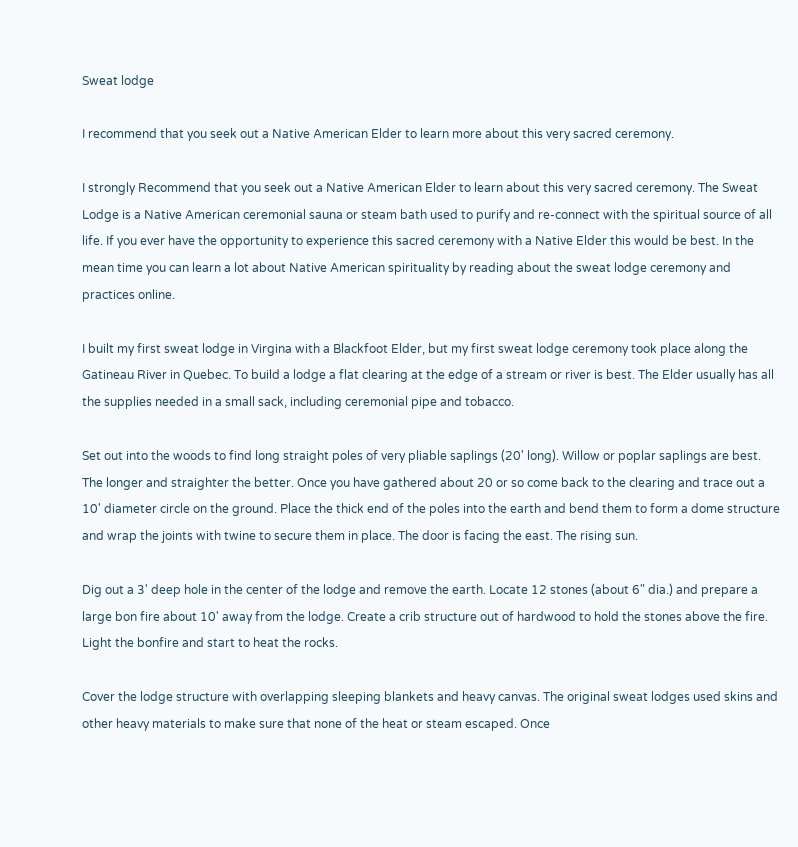Sweat lodge

I recommend that you seek out a Native American Elder to learn more about this very sacred ceremony.

I strongly Recommend that you seek out a Native American Elder to learn about this very sacred ceremony. The Sweat Lodge is a Native American ceremonial sauna or steam bath used to purify and re-connect with the spiritual source of all life. If you ever have the opportunity to experience this sacred ceremony with a Native Elder this would be best. In the mean time you can learn a lot about Native American spirituality by reading about the sweat lodge ceremony and practices online.

I built my first sweat lodge in Virgina with a Blackfoot Elder, but my first sweat lodge ceremony took place along the Gatineau River in Quebec. To build a lodge a flat clearing at the edge of a stream or river is best. The Elder usually has all the supplies needed in a small sack, including ceremonial pipe and tobacco.

Set out into the woods to find long straight poles of very pliable saplings (20' long). Willow or poplar saplings are best. The longer and straighter the better. Once you have gathered about 20 or so come back to the clearing and trace out a 10' diameter circle on the ground. Place the thick end of the poles into the earth and bend them to form a dome structure and wrap the joints with twine to secure them in place. The door is facing the east. The rising sun.

Dig out a 3' deep hole in the center of the lodge and remove the earth. Locate 12 stones (about 6" dia.) and prepare a large bon fire about 10' away from the lodge. Create a crib structure out of hardwood to hold the stones above the fire. Light the bonfire and start to heat the rocks.

Cover the lodge structure with overlapping sleeping blankets and heavy canvas. The original sweat lodges used skins and other heavy materials to make sure that none of the heat or steam escaped. Once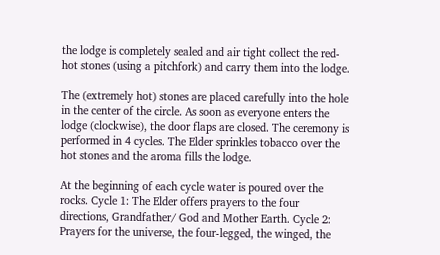the lodge is completely sealed and air tight collect the red-hot stones (using a pitchfork) and carry them into the lodge.

The (extremely hot) stones are placed carefully into the hole in the center of the circle. As soon as everyone enters the lodge (clockwise), the door flaps are closed. The ceremony is performed in 4 cycles. The Elder sprinkles tobacco over the hot stones and the aroma fills the lodge.

At the beginning of each cycle water is poured over the rocks. Cycle 1: The Elder offers prayers to the four directions, Grandfather/ God and Mother Earth. Cycle 2: Prayers for the universe, the four-legged, the winged, the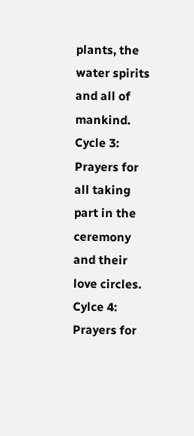plants, the water spirits and all of mankind. Cycle 3: Prayers for all taking part in the ceremony and their love circles. Cylce 4: Prayers for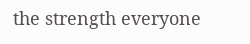the strength everyone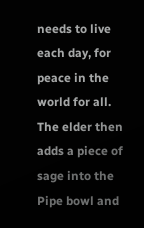needs to live each day, for peace in the world for all. The elder then adds a piece of sage into the Pipe bowl and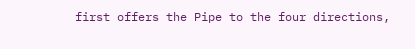first offers the Pipe to the four directions,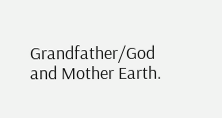Grandfather/God and Mother Earth.